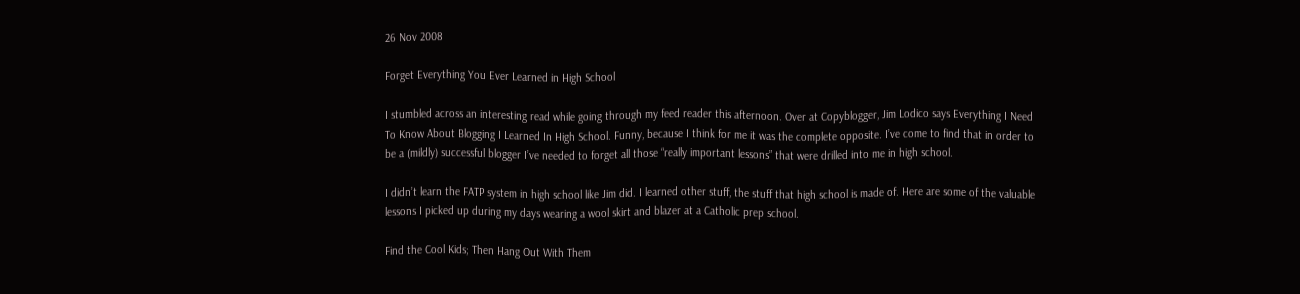26 Nov 2008

Forget Everything You Ever Learned in High School

I stumbled across an interesting read while going through my feed reader this afternoon. Over at Copyblogger, Jim Lodico says Everything I Need To Know About Blogging I Learned In High School. Funny, because I think for me it was the complete opposite. I’ve come to find that in order to be a (mildly) successful blogger I’ve needed to forget all those “really important lessons” that were drilled into me in high school.

I didn’t learn the FATP system in high school like Jim did. I learned other stuff, the stuff that high school is made of. Here are some of the valuable lessons I picked up during my days wearing a wool skirt and blazer at a Catholic prep school.

Find the Cool Kids; Then Hang Out With Them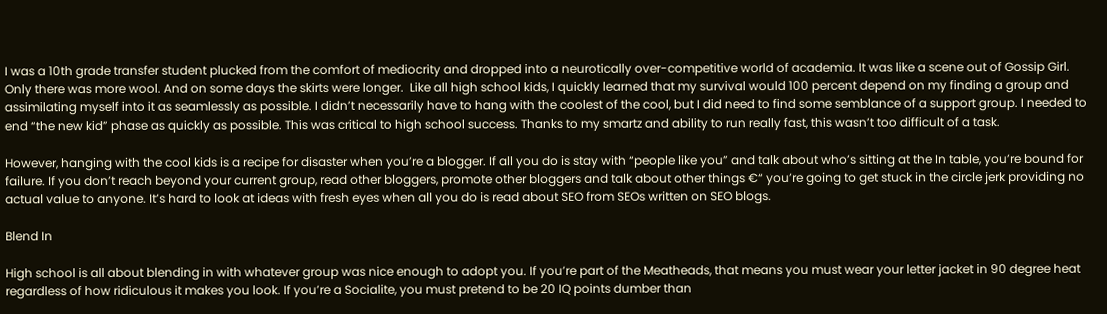I was a 10th grade transfer student plucked from the comfort of mediocrity and dropped into a neurotically over-competitive world of academia. It was like a scene out of Gossip Girl. Only there was more wool. And on some days the skirts were longer.  Like all high school kids, I quickly learned that my survival would 100 percent depend on my finding a group and assimilating myself into it as seamlessly as possible. I didn’t necessarily have to hang with the coolest of the cool, but I did need to find some semblance of a support group. I needed to end “the new kid” phase as quickly as possible. This was critical to high school success. Thanks to my smartz and ability to run really fast, this wasn’t too difficult of a task.

However, hanging with the cool kids is a recipe for disaster when you’re a blogger. If all you do is stay with “people like you” and talk about who’s sitting at the In table, you’re bound for failure. If you don’t reach beyond your current group, read other bloggers, promote other bloggers and talk about other things €“ you’re going to get stuck in the circle jerk providing no actual value to anyone. It’s hard to look at ideas with fresh eyes when all you do is read about SEO from SEOs written on SEO blogs.

Blend In

High school is all about blending in with whatever group was nice enough to adopt you. If you’re part of the Meatheads, that means you must wear your letter jacket in 90 degree heat regardless of how ridiculous it makes you look. If you’re a Socialite, you must pretend to be 20 IQ points dumber than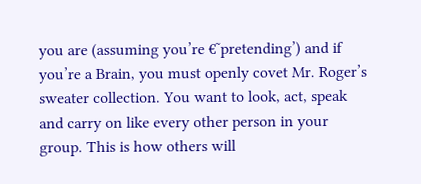you are (assuming you’re €˜pretending’) and if you’re a Brain, you must openly covet Mr. Roger’s sweater collection. You want to look, act, speak and carry on like every other person in your group. This is how others will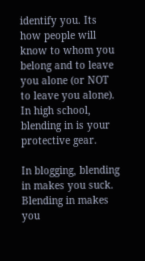identify you. Its how people will know to whom you belong and to leave you alone (or NOT to leave you alone). In high school, blending in is your protective gear.

In blogging, blending in makes you suck. Blending in makes you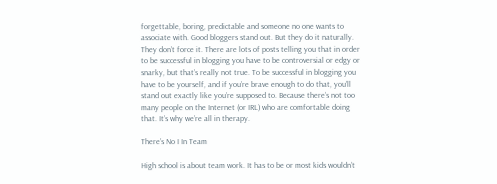forgettable, boring, predictable and someone no one wants to associate with. Good bloggers stand out. But they do it naturally. They don’t force it. There are lots of posts telling you that in order to be successful in blogging you have to be controversial or edgy or snarky, but that’s really not true. To be successful in blogging you have to be yourself, and if you’re brave enough to do that, you’ll stand out exactly like you’re supposed to. Because there’s not too many people on the Internet (or IRL) who are comfortable doing that. It’s why we’re all in therapy.

There’s No I In Team

High school is about team work. It has to be or most kids wouldn’t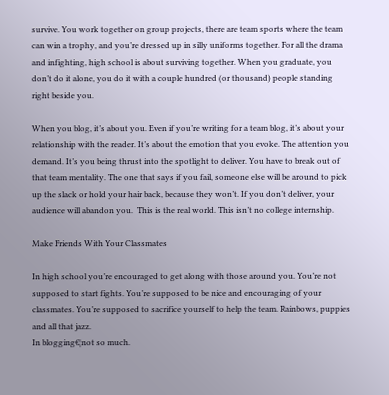survive. You work together on group projects, there are team sports where the team can win a trophy, and you’re dressed up in silly uniforms together. For all the drama and infighting, high school is about surviving together. When you graduate, you don’t do it alone, you do it with a couple hundred (or thousand) people standing right beside you.

When you blog, it’s about you. Even if you’re writing for a team blog, it’s about your relationship with the reader. It’s about the emotion that you evoke. The attention you demand. It’s you being thrust into the spotlight to deliver. You have to break out of that team mentality. The one that says if you fail, someone else will be around to pick up the slack or hold your hair back, because they won’t. If you don’t deliver, your audience will abandon you.  This is the real world. This isn’t no college internship.

Make Friends With Your Classmates

In high school you’re encouraged to get along with those around you. You’re not supposed to start fights. You’re supposed to be nice and encouraging of your classmates. You’re supposed to sacrifice yourself to help the team. Rainbows, puppies and all that jazz.
In blogging€¦not so much.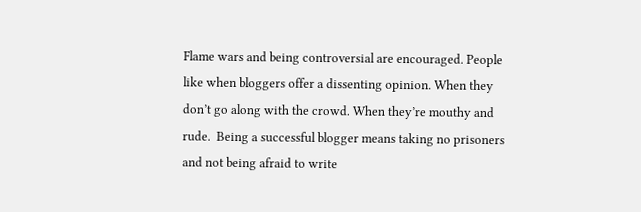Flame wars and being controversial are encouraged. People like when bloggers offer a dissenting opinion. When they don’t go along with the crowd. When they’re mouthy and rude.  Being a successful blogger means taking no prisoners and not being afraid to write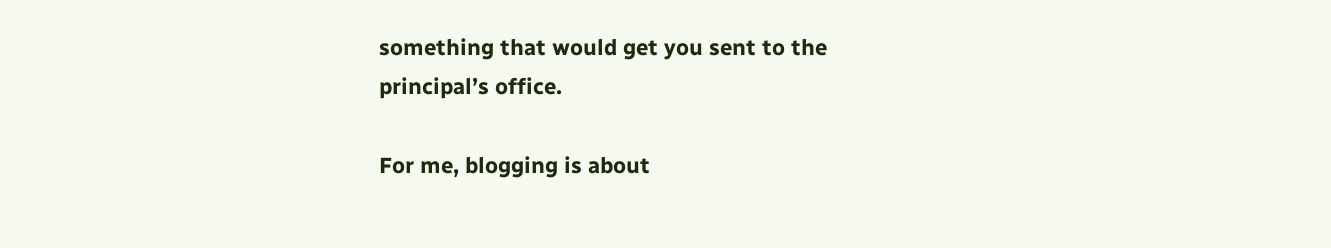something that would get you sent to the principal’s office.

For me, blogging is about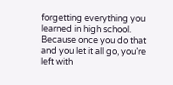forgetting everything you learned in high school. Because once you do that and you let it all go, you’re left with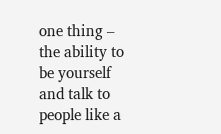one thing – the ability to be yourself and talk to people like a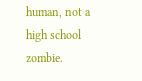human, not a high school zombie.